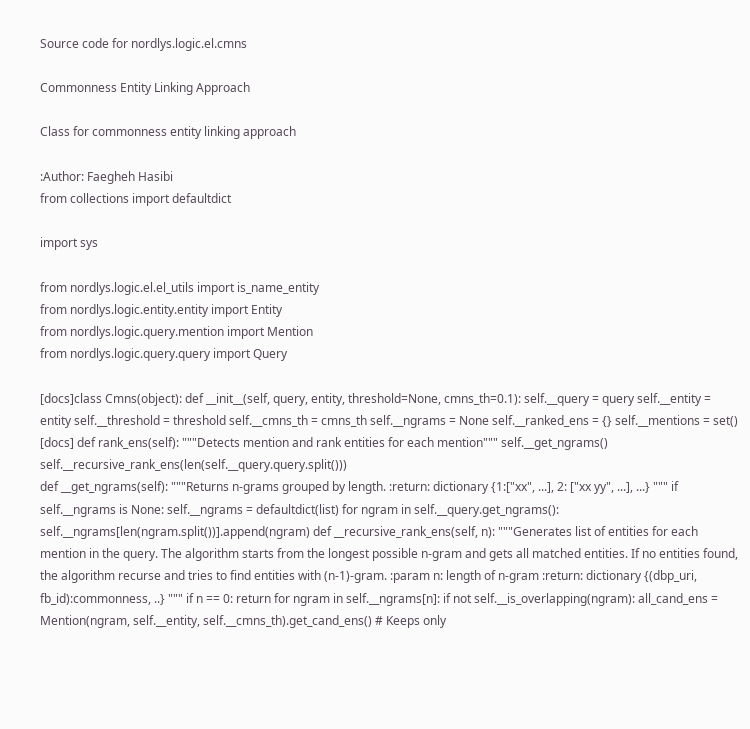Source code for nordlys.logic.el.cmns

Commonness Entity Linking Approach

Class for commonness entity linking approach

:Author: Faegheh Hasibi
from collections import defaultdict

import sys

from nordlys.logic.el.el_utils import is_name_entity
from nordlys.logic.entity.entity import Entity
from nordlys.logic.query.mention import Mention
from nordlys.logic.query.query import Query

[docs]class Cmns(object): def __init__(self, query, entity, threshold=None, cmns_th=0.1): self.__query = query self.__entity = entity self.__threshold = threshold self.__cmns_th = cmns_th self.__ngrams = None self.__ranked_ens = {} self.__mentions = set()
[docs] def rank_ens(self): """Detects mention and rank entities for each mention""" self.__get_ngrams() self.__recursive_rank_ens(len(self.__query.query.split()))
def __get_ngrams(self): """Returns n-grams grouped by length. :return: dictionary {1:["xx", ...], 2: ["xx yy", ...], ...} """ if self.__ngrams is None: self.__ngrams = defaultdict(list) for ngram in self.__query.get_ngrams(): self.__ngrams[len(ngram.split())].append(ngram) def __recursive_rank_ens(self, n): """Generates list of entities for each mention in the query. The algorithm starts from the longest possible n-gram and gets all matched entities. If no entities found, the algorithm recurse and tries to find entities with (n-1)-gram. :param n: length of n-gram :return: dictionary {(dbp_uri, fb_id):commonness, ..} """ if n == 0: return for ngram in self.__ngrams[n]: if not self.__is_overlapping(ngram): all_cand_ens = Mention(ngram, self.__entity, self.__cmns_th).get_cand_ens() # Keeps only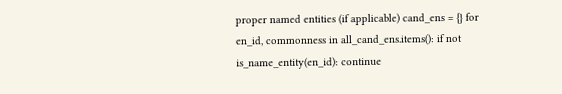proper named entities (if applicable) cand_ens = {} for en_id, commonness in all_cand_ens.items(): if not is_name_entity(en_id): continue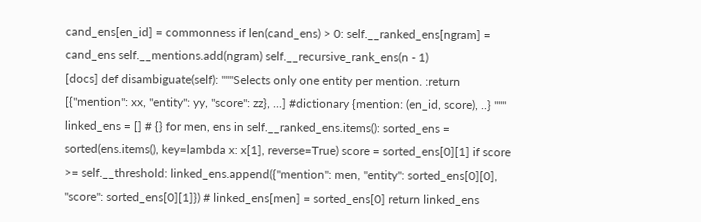cand_ens[en_id] = commonness if len(cand_ens) > 0: self.__ranked_ens[ngram] = cand_ens self.__mentions.add(ngram) self.__recursive_rank_ens(n - 1)
[docs] def disambiguate(self): """Selects only one entity per mention. :return [{"mention": xx, "entity": yy, "score": zz}, ...] #dictionary {mention: (en_id, score), ..} """ linked_ens = [] # {} for men, ens in self.__ranked_ens.items(): sorted_ens = sorted(ens.items(), key=lambda x: x[1], reverse=True) score = sorted_ens[0][1] if score >= self.__threshold: linked_ens.append({"mention": men, "entity": sorted_ens[0][0], "score": sorted_ens[0][1]}) # linked_ens[men] = sorted_ens[0] return linked_ens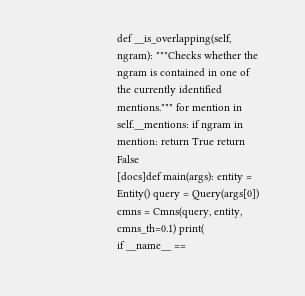def __is_overlapping(self, ngram): """Checks whether the ngram is contained in one of the currently identified mentions.""" for mention in self.__mentions: if ngram in mention: return True return False
[docs]def main(args): entity = Entity() query = Query(args[0]) cmns = Cmns(query, entity, cmns_th=0.1) print(
if __name__ ==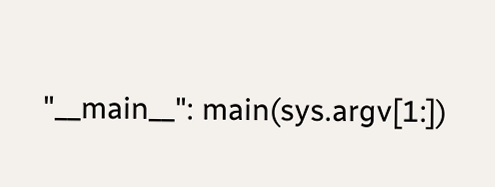"__main__": main(sys.argv[1:])